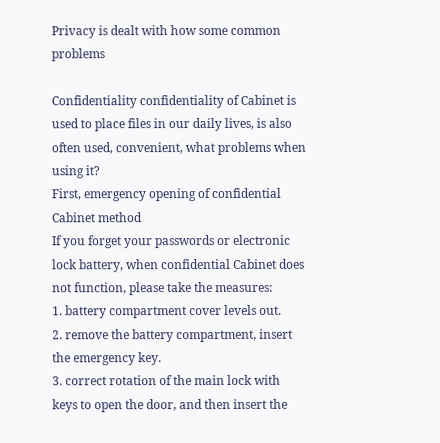Privacy is dealt with how some common problems

Confidentiality confidentiality of Cabinet is used to place files in our daily lives, is also often used, convenient, what problems when using it?
First, emergency opening of confidential Cabinet method
If you forget your passwords or electronic lock battery, when confidential Cabinet does not function, please take the measures:
1. battery compartment cover levels out.
2. remove the battery compartment, insert the emergency key.
3. correct rotation of the main lock with keys to open the door, and then insert the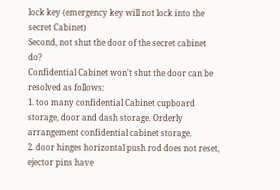lock key (emergency key will not lock into the secret Cabinet)
Second, not shut the door of the secret cabinet do?
Confidential Cabinet won't shut the door can be resolved as follows:
1. too many confidential Cabinet cupboard storage, door and dash storage. Orderly arrangement confidential cabinet storage.
2. door hinges horizontal push rod does not reset, ejector pins have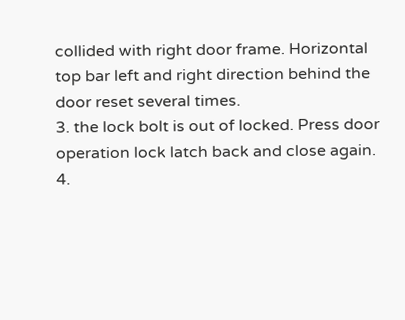collided with right door frame. Horizontal top bar left and right direction behind the door reset several times.
3. the lock bolt is out of locked. Press door operation lock latch back and close again.
4.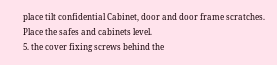place tilt confidential Cabinet, door and door frame scratches. Place the safes and cabinets level.
5. the cover fixing screws behind the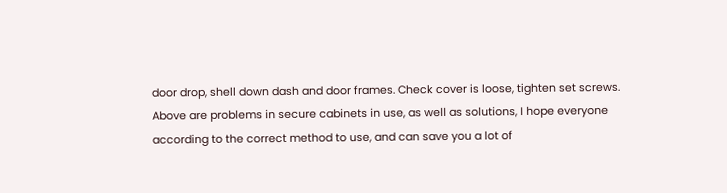door drop, shell down dash and door frames. Check cover is loose, tighten set screws.
Above are problems in secure cabinets in use, as well as solutions, I hope everyone according to the correct method to use, and can save you a lot of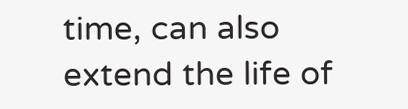time, can also extend the life of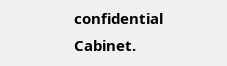confidential Cabinet.